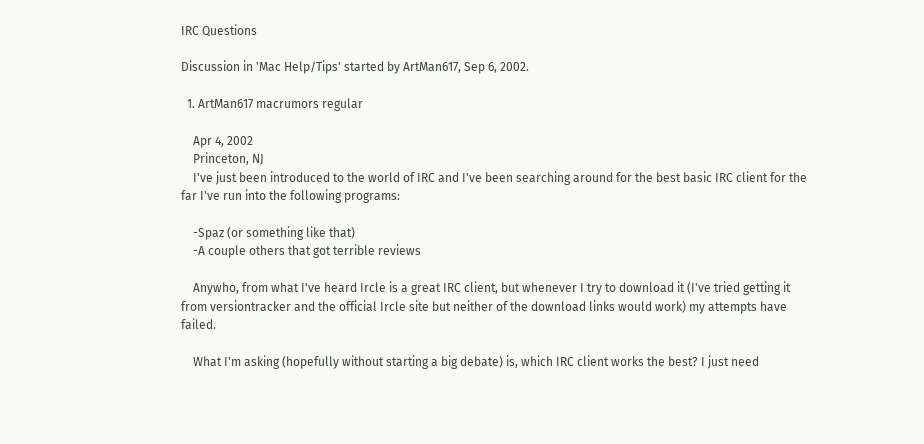IRC Questions

Discussion in 'Mac Help/Tips' started by ArtMan617, Sep 6, 2002.

  1. ArtMan617 macrumors regular

    Apr 4, 2002
    Princeton, NJ
    I've just been introduced to the world of IRC and I've been searching around for the best basic IRC client for the far I've run into the following programs:

    -Spaz (or something like that)
    -A couple others that got terrible reviews

    Anywho, from what I've heard Ircle is a great IRC client, but whenever I try to download it (I've tried getting it from versiontracker and the official Ircle site but neither of the download links would work) my attempts have failed.

    What I'm asking (hopefully without starting a big debate) is, which IRC client works the best? I just need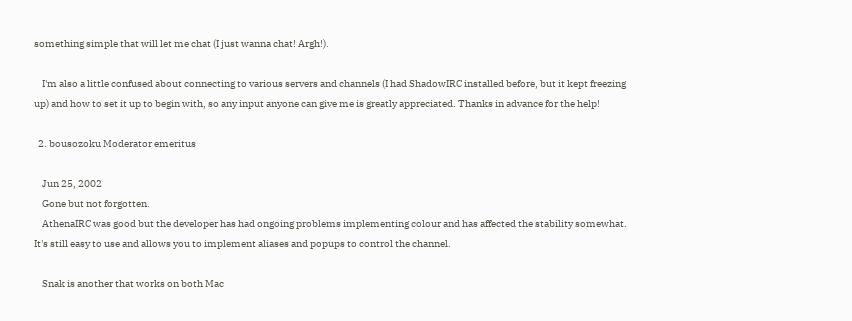something simple that will let me chat (I just wanna chat! Argh!).

    I'm also a little confused about connecting to various servers and channels (I had ShadowIRC installed before, but it kept freezing up) and how to set it up to begin with, so any input anyone can give me is greatly appreciated. Thanks in advance for the help!

  2. bousozoku Moderator emeritus

    Jun 25, 2002
    Gone but not forgotten.
    AthenaIRC was good but the developer has had ongoing problems implementing colour and has affected the stability somewhat. It's still easy to use and allows you to implement aliases and popups to control the channel.

    Snak is another that works on both Mac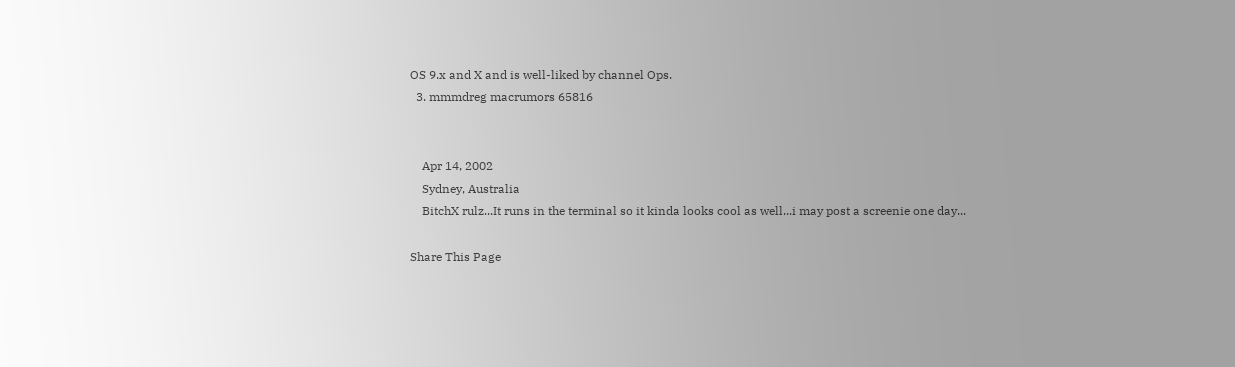OS 9.x and X and is well-liked by channel Ops.
  3. mmmdreg macrumors 65816


    Apr 14, 2002
    Sydney, Australia
    BitchX rulz...It runs in the terminal so it kinda looks cool as well...i may post a screenie one day...

Share This Page